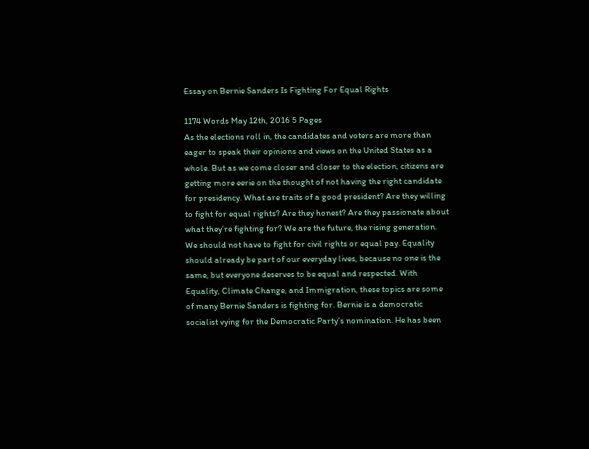Essay on Bernie Sanders Is Fighting For Equal Rights

1174 Words May 12th, 2016 5 Pages
As the elections roll in, the candidates and voters are more than eager to speak their opinions and views on the United States as a whole. But as we come closer and closer to the election, citizens are getting more eerie on the thought of not having the right candidate for presidency. What are traits of a good president? Are they willing to fight for equal rights? Are they honest? Are they passionate about what they’re fighting for? We are the future, the rising generation. We should not have to fight for civil rights or equal pay. Equality should already be part of our everyday lives, because no one is the same, but everyone deserves to be equal and respected. With Equality, Climate Change, and Immigration, these topics are some of many Bernie Sanders is fighting for. Bernie is a democratic socialist vying for the Democratic Party’s nomination. He has been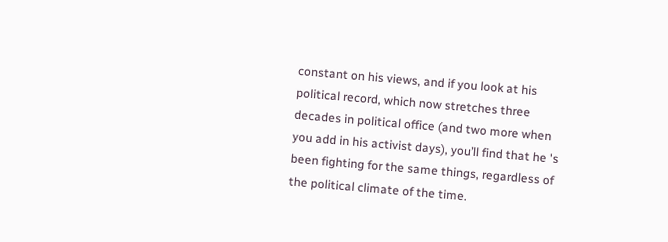constant on his views, and if you look at his political record, which now stretches three decades in political office (and two more when you add in his activist days), you’ll find that he 's been fighting for the same things, regardless of the political climate of the time.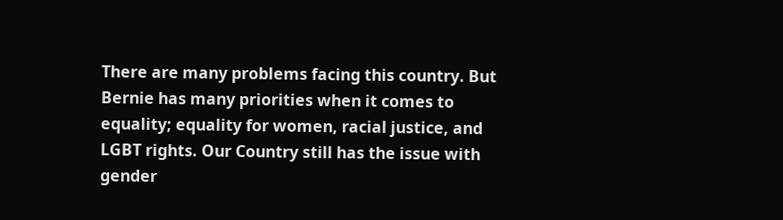There are many problems facing this country. But Bernie has many priorities when it comes to equality; equality for women, racial justice, and LGBT rights. Our Country still has the issue with gender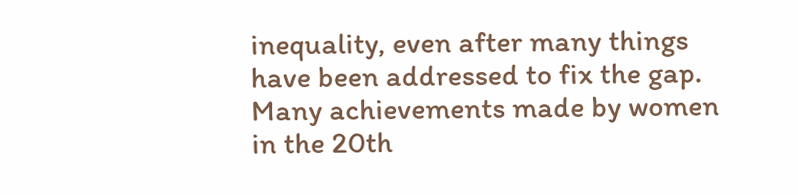inequality, even after many things have been addressed to fix the gap. Many achievements made by women in the 20th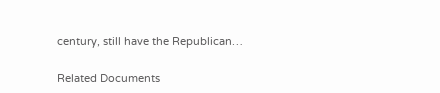century, still have the Republican…

Related Documents